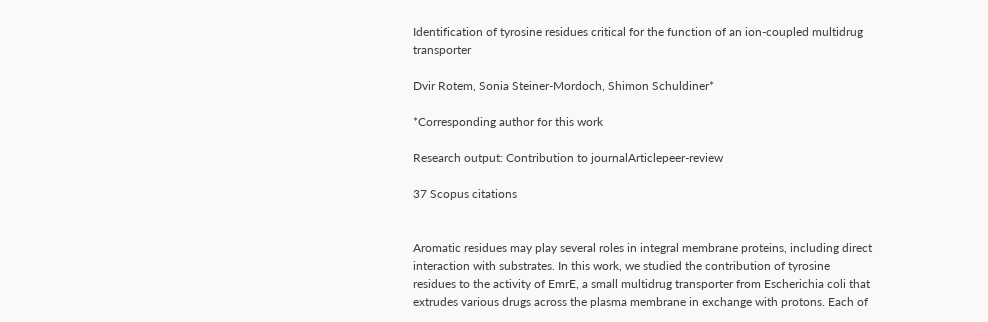Identification of tyrosine residues critical for the function of an ion-coupled multidrug transporter

Dvir Rotem, Sonia Steiner-Mordoch, Shimon Schuldiner*

*Corresponding author for this work

Research output: Contribution to journalArticlepeer-review

37 Scopus citations


Aromatic residues may play several roles in integral membrane proteins, including direct interaction with substrates. In this work, we studied the contribution of tyrosine residues to the activity of EmrE, a small multidrug transporter from Escherichia coli that extrudes various drugs across the plasma membrane in exchange with protons. Each of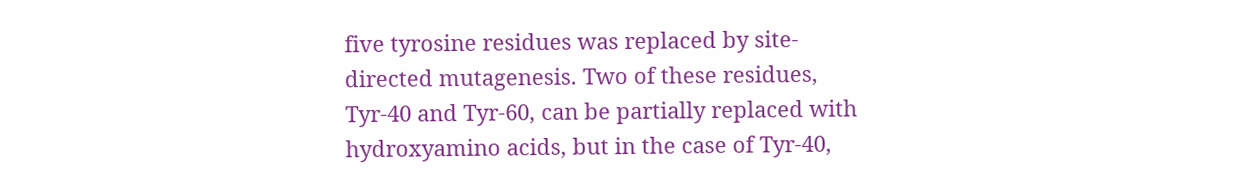five tyrosine residues was replaced by site-directed mutagenesis. Two of these residues, Tyr-40 and Tyr-60, can be partially replaced with hydroxyamino acids, but in the case of Tyr-40,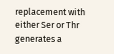replacement with either Ser or Thr generates a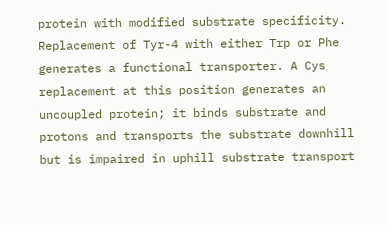protein with modified substrate specificity. Replacement of Tyr-4 with either Trp or Phe generates a functional transporter. A Cys replacement at this position generates an uncoupled protein; it binds substrate and protons and transports the substrate downhill but is impaired in uphill substrate transport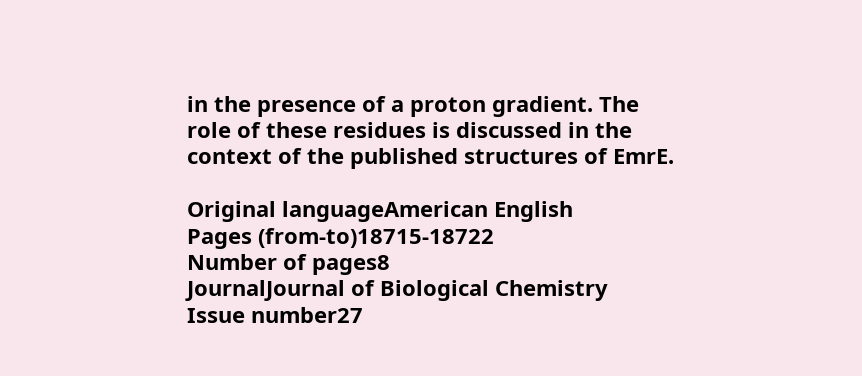in the presence of a proton gradient. The role of these residues is discussed in the context of the published structures of EmrE.

Original languageAmerican English
Pages (from-to)18715-18722
Number of pages8
JournalJournal of Biological Chemistry
Issue number27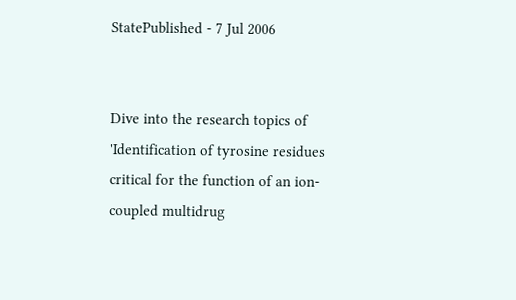StatePublished - 7 Jul 2006


Dive into the research topics of 'Identification of tyrosine residues critical for the function of an ion-coupled multidrug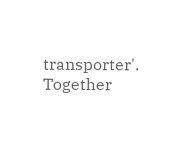transporter'. Together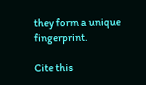they form a unique fingerprint.

Cite this